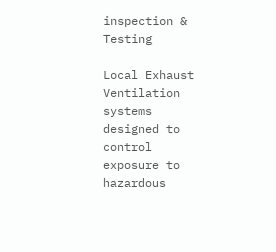inspection & Testing

Local Exhaust Ventilation systems designed to control exposure to hazardous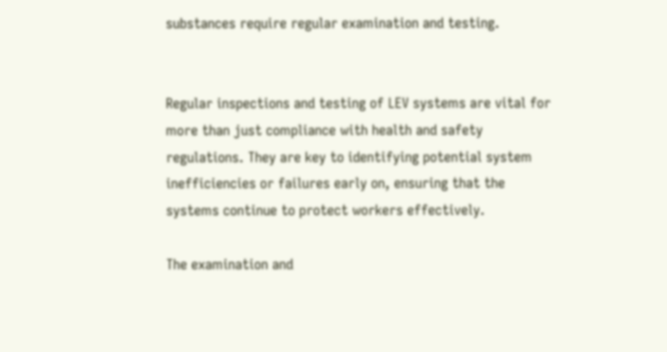substances require regular examination and testing.


Regular inspections and testing of LEV systems are vital for more than just compliance with health and safety regulations. They are key to identifying potential system inefficiencies or failures early on, ensuring that the systems continue to protect workers effectively.

The examination and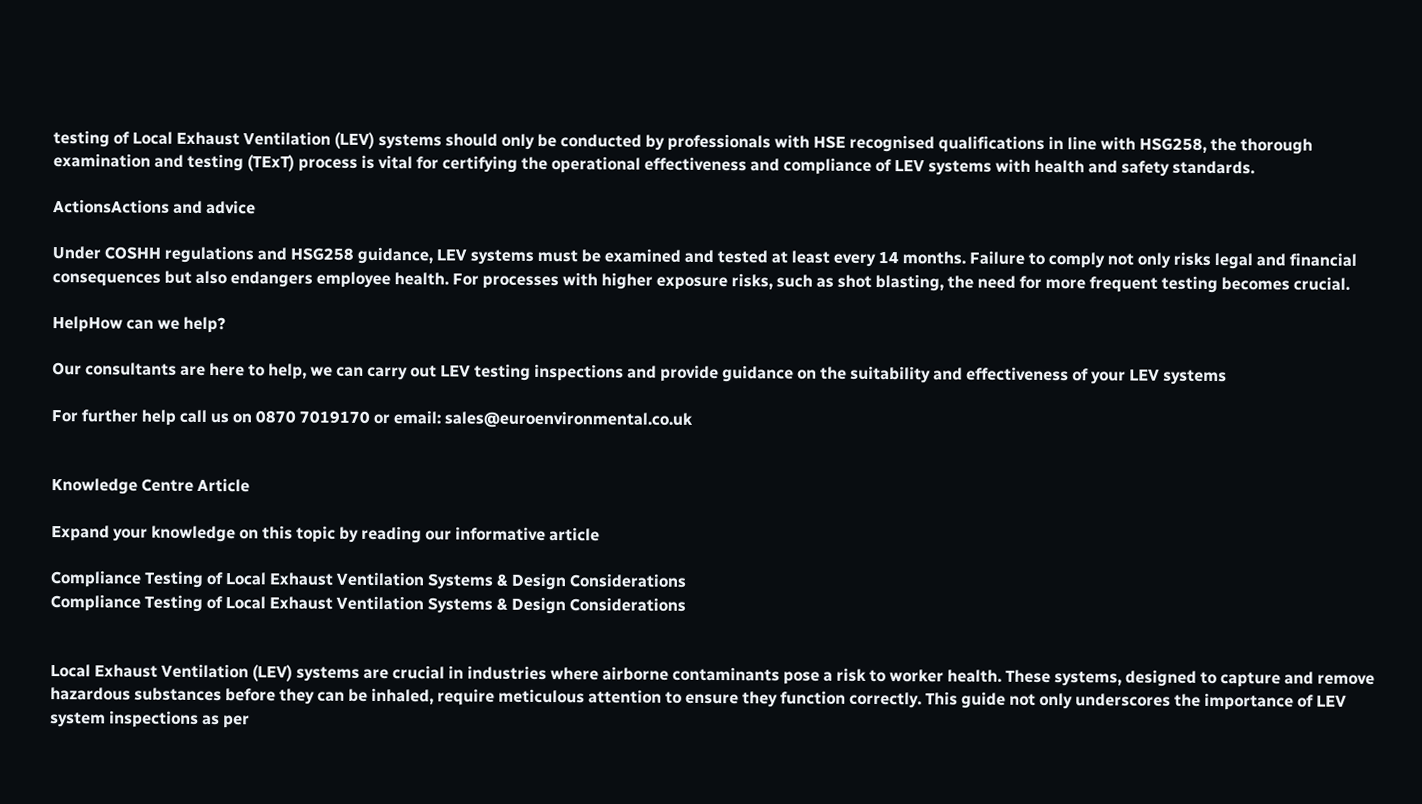testing of Local Exhaust Ventilation (LEV) systems should only be conducted by professionals with HSE recognised qualifications in line with HSG258, the thorough examination and testing (TExT) process is vital for certifying the operational effectiveness and compliance of LEV systems with health and safety standards.

ActionsActions and advice

Under COSHH regulations and HSG258 guidance, LEV systems must be examined and tested at least every 14 months. Failure to comply not only risks legal and financial consequences but also endangers employee health. For processes with higher exposure risks, such as shot blasting, the need for more frequent testing becomes crucial.

HelpHow can we help?

Our consultants are here to help, we can carry out LEV testing inspections and provide guidance on the suitability and effectiveness of your LEV systems

For further help call us on 0870 7019170 or email: sales@euroenvironmental.co.uk


Knowledge Centre Article

Expand your knowledge on this topic by reading our informative article

Compliance Testing of Local Exhaust Ventilation Systems & Design Considerations
Compliance Testing of Local Exhaust Ventilation Systems & Design Considerations


Local Exhaust Ventilation (LEV) systems are crucial in industries where airborne contaminants pose a risk to worker health. These systems, designed to capture and remove hazardous substances before they can be inhaled, require meticulous attention to ensure they function correctly. This guide not only underscores the importance of LEV system inspections as per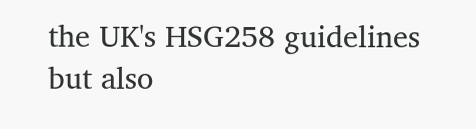the UK's HSG258 guidelines but also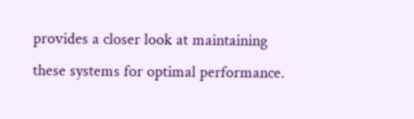provides a closer look at maintaining these systems for optimal performance.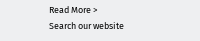Read More >
Search our website